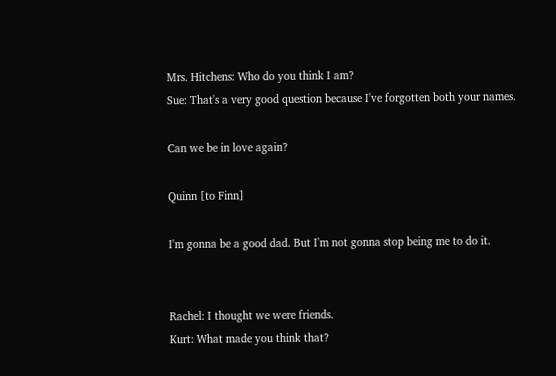Mrs. Hitchens: Who do you think I am?
Sue: That's a very good question because I've forgotten both your names.

Can we be in love again?

Quinn [to Finn]

I'm gonna be a good dad. But I'm not gonna stop being me to do it.


Rachel: I thought we were friends.
Kurt: What made you think that?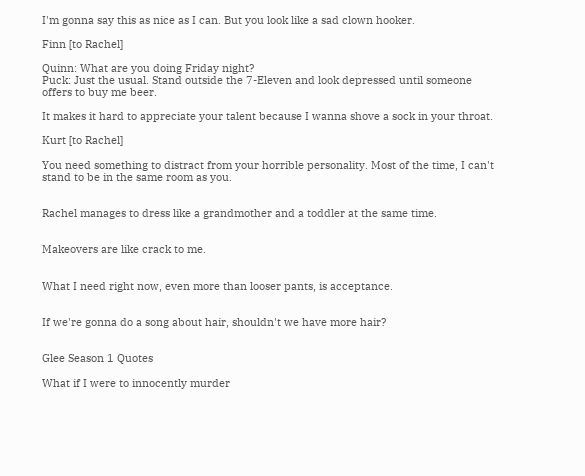I'm gonna say this as nice as I can. But you look like a sad clown hooker.

Finn [to Rachel]

Quinn: What are you doing Friday night?
Puck: Just the usual. Stand outside the 7-Eleven and look depressed until someone offers to buy me beer.

It makes it hard to appreciate your talent because I wanna shove a sock in your throat.

Kurt [to Rachel]

You need something to distract from your horrible personality. Most of the time, I can't stand to be in the same room as you.


Rachel manages to dress like a grandmother and a toddler at the same time.


Makeovers are like crack to me.


What I need right now, even more than looser pants, is acceptance.


If we're gonna do a song about hair, shouldn't we have more hair?


Glee Season 1 Quotes

What if I were to innocently murder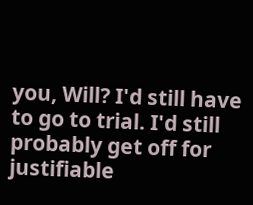you, Will? I'd still have to go to trial. I'd still probably get off for justifiable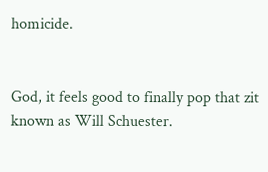homicide.


God, it feels good to finally pop that zit known as Will Schuester.